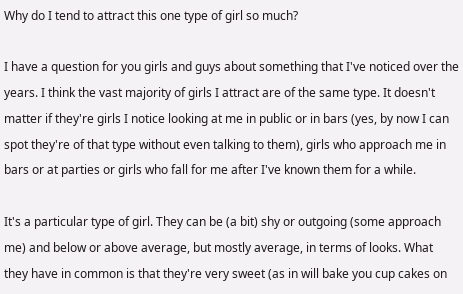Why do I tend to attract this one type of girl so much?

I have a question for you girls and guys about something that I've noticed over the years. I think the vast majority of girls I attract are of the same type. It doesn't matter if they're girls I notice looking at me in public or in bars (yes, by now I can spot they're of that type without even talking to them), girls who approach me in bars or at parties or girls who fall for me after I've known them for a while.

It's a particular type of girl. They can be (a bit) shy or outgoing (some approach me) and below or above average, but mostly average, in terms of looks. What they have in common is that they're very sweet (as in will bake you cup cakes on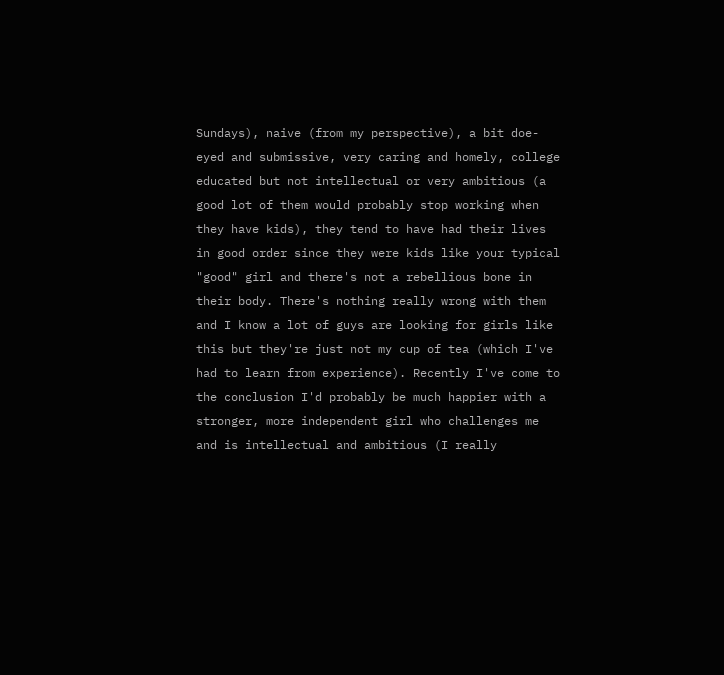Sundays), naive (from my perspective), a bit doe-eyed and submissive, very caring and homely, college educated but not intellectual or very ambitious (a good lot of them would probably stop working when they have kids), they tend to have had their lives in good order since they were kids like your typical "good" girl and there's not a rebellious bone in their body. There's nothing really wrong with them and I know a lot of guys are looking for girls like this but they're just not my cup of tea (which I've had to learn from experience). Recently I've come to the conclusion I'd probably be much happier with a stronger, more independent girl who challenges me and is intellectual and ambitious (I really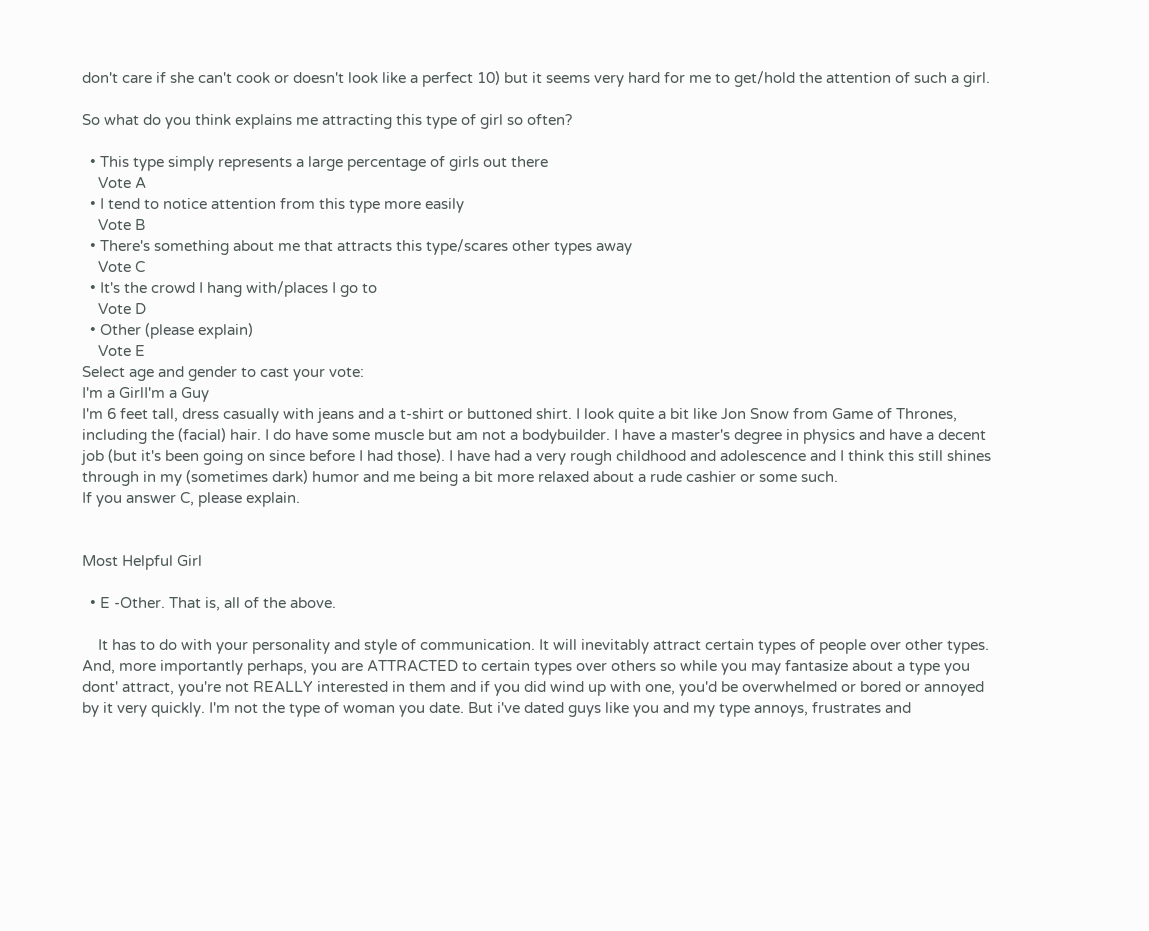don't care if she can't cook or doesn't look like a perfect 10) but it seems very hard for me to get/hold the attention of such a girl.

So what do you think explains me attracting this type of girl so often?

  • This type simply represents a large percentage of girls out there
    Vote A
  • I tend to notice attention from this type more easily
    Vote B
  • There's something about me that attracts this type/scares other types away
    Vote C
  • It's the crowd I hang with/places I go to
    Vote D
  • Other (please explain)
    Vote E
Select age and gender to cast your vote:
I'm a GirlI'm a Guy
I'm 6 feet tall, dress casually with jeans and a t-shirt or buttoned shirt. I look quite a bit like Jon Snow from Game of Thrones, including the (facial) hair. I do have some muscle but am not a bodybuilder. I have a master's degree in physics and have a decent job (but it's been going on since before I had those). I have had a very rough childhood and adolescence and I think this still shines through in my (sometimes dark) humor and me being a bit more relaxed about a rude cashier or some such.
If you answer C, please explain.


Most Helpful Girl

  • E -Other. That is, all of the above.

    It has to do with your personality and style of communication. It will inevitably attract certain types of people over other types. And, more importantly perhaps, you are ATTRACTED to certain types over others so while you may fantasize about a type you dont' attract, you're not REALLY interested in them and if you did wind up with one, you'd be overwhelmed or bored or annoyed by it very quickly. I'm not the type of woman you date. But i've dated guys like you and my type annoys, frustrates and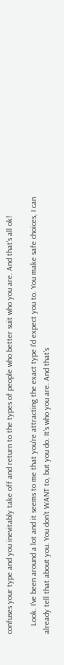confuses your type and you inevitably take off and return to the types of people who better suit who you are. And that's all ok!

    Look. I've been around a lot and it seems to me that you're attracting the exact type I'd expect you to. You make safe choices, I can already tell that about you. You don't WANT to, but you do. It's who you are. And that's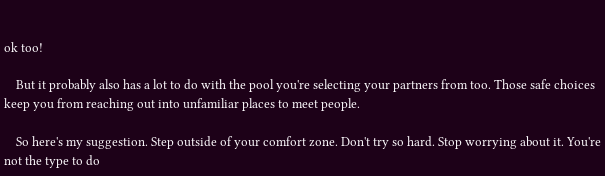ok too!

    But it probably also has a lot to do with the pool you're selecting your partners from too. Those safe choices keep you from reaching out into unfamiliar places to meet people.

    So here's my suggestion. Step outside of your comfort zone. Don't try so hard. Stop worrying about it. You're not the type to do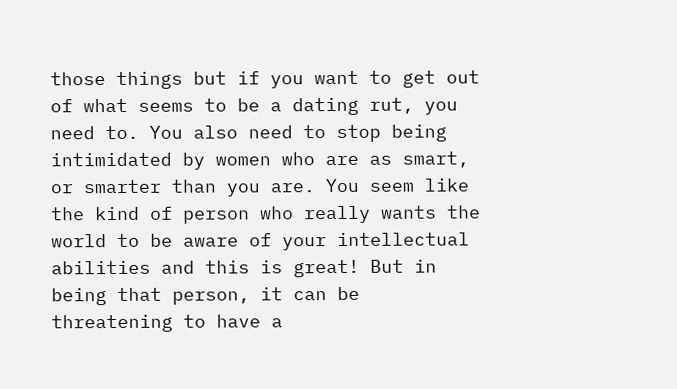those things but if you want to get out of what seems to be a dating rut, you need to. You also need to stop being intimidated by women who are as smart, or smarter than you are. You seem like the kind of person who really wants the world to be aware of your intellectual abilities and this is great! But in being that person, it can be threatening to have a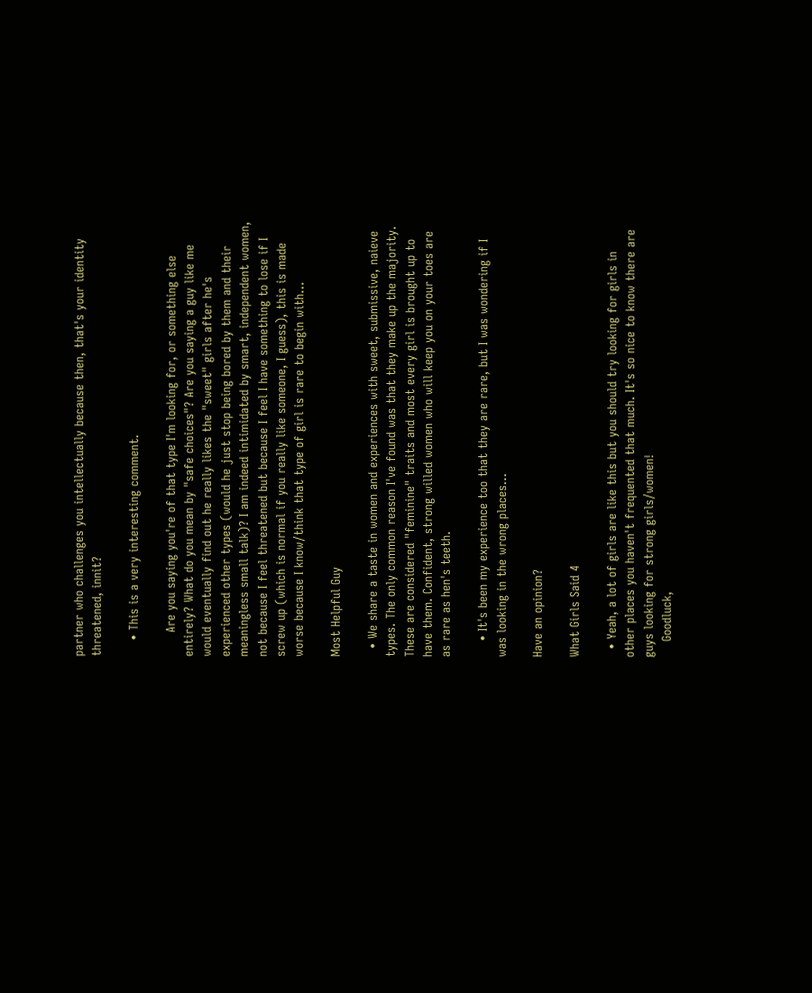partner who challenges you intellectually because then, that's your identity threatened, innit?

    • This is a very interesting comment.

      Are you saying you're of that type I'm looking for, or something else entirely? What do you mean by "safe choices"? Are you saying a guy like me would eventually find out he really likes the "sweet" girls after he's experienced other types (would he just stop being bored by them and their meaningless small talk)? I am indeed intimidated by smart, independent women, not because I feel threatened but because I feel I have something to lose if I screw up (which is normal if you really like someone, I guess), this is made worse because I know/think that type of girl is rare to begin with...

Most Helpful Guy

  • We share a taste in women and experiences with sweet, submissive, naieve types. The only common reason I've found was that they make up the majority. These are considered "feminine" traits and most every girl is brought up to have them. Confident, strong willed women who will keep you on your toes are as rare as hen's teeth.

    • It's been my experience too that they are rare, but I was wondering if I was looking in the wrong places...

Have an opinion?

What Girls Said 4

  • Yeah, a lot of girls are like this but you should try looking for girls in other places you haven't frequented that much. It's so nice to know there are guys looking for strong girls/women!
    Goodluck,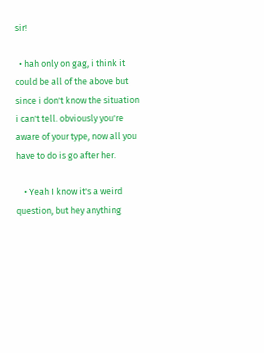sir!

  • hah only on gag, i think it could be all of the above but since i don't know the situation i can't tell. obviously you're aware of your type, now all you have to do is go after her.

    • Yeah I know it's a weird question, but hey anything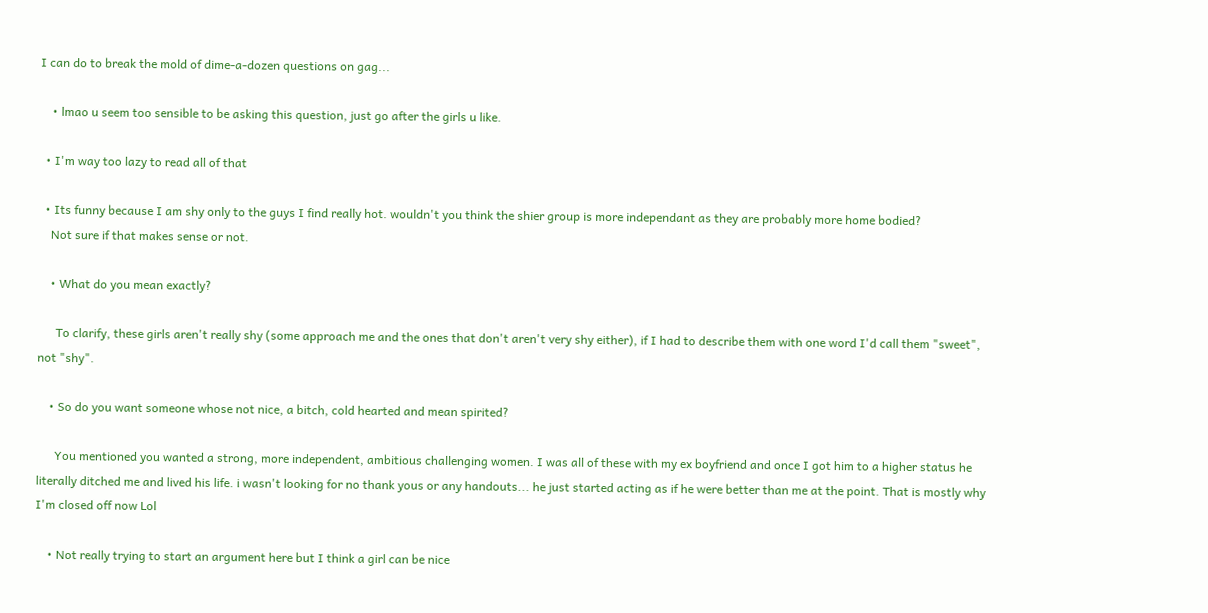I can do to break the mold of dime-a-dozen questions on gag...

    • lmao u seem too sensible to be asking this question, just go after the girls u like.

  • I'm way too lazy to read all of that

  • Its funny because I am shy only to the guys I find really hot. wouldn't you think the shier group is more independant as they are probably more home bodied?
    Not sure if that makes sense or not.

    • What do you mean exactly?

      To clarify, these girls aren't really shy (some approach me and the ones that don't aren't very shy either), if I had to describe them with one word I'd call them "sweet", not "shy".

    • So do you want someone whose not nice, a bitch, cold hearted and mean spirited?

      You mentioned you wanted a strong, more independent, ambitious challenging women. I was all of these with my ex boyfriend and once I got him to a higher status he literally ditched me and lived his life. i wasn't looking for no thank yous or any handouts... he just started acting as if he were better than me at the point. That is mostly why I'm closed off now Lol

    • Not really trying to start an argument here but I think a girl can be nice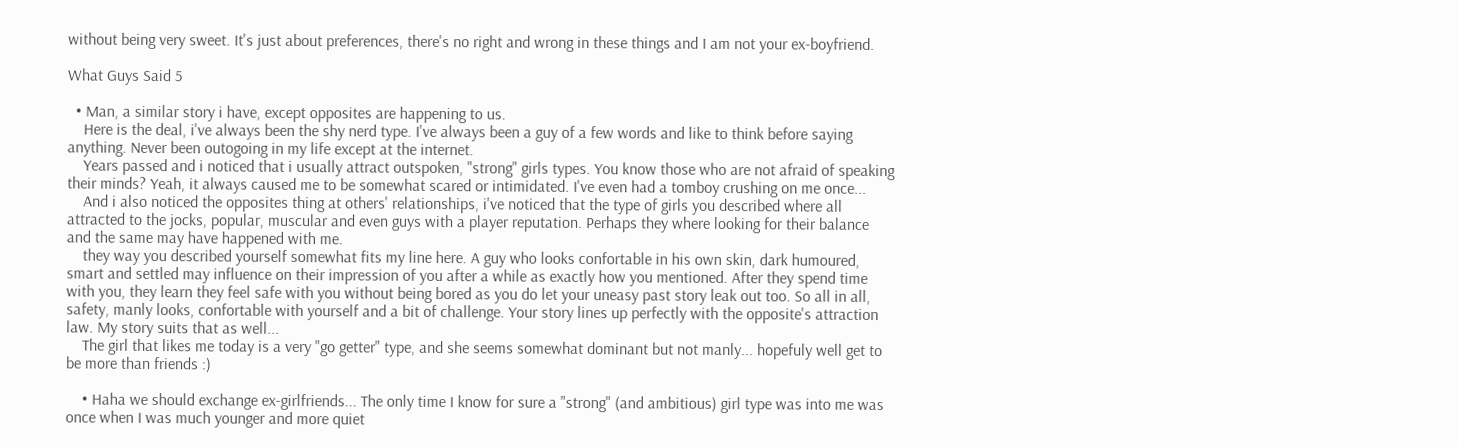without being very sweet. It's just about preferences, there's no right and wrong in these things and I am not your ex-boyfriend.

What Guys Said 5

  • Man, a similar story i have, except opposites are happening to us.
    Here is the deal, i've always been the shy nerd type. I've always been a guy of a few words and like to think before saying anything. Never been outogoing in my life except at the internet.
    Years passed and i noticed that i usually attract outspoken, "strong" girls types. You know those who are not afraid of speaking their minds? Yeah, it always caused me to be somewhat scared or intimidated. I've even had a tomboy crushing on me once...
    And i also noticed the opposites thing at others' relationships, i've noticed that the type of girls you described where all attracted to the jocks, popular, muscular and even guys with a player reputation. Perhaps they where looking for their balance and the same may have happened with me.
    they way you described yourself somewhat fits my line here. A guy who looks confortable in his own skin, dark humoured, smart and settled may influence on their impression of you after a while as exactly how you mentioned. After they spend time with you, they learn they feel safe with you without being bored as you do let your uneasy past story leak out too. So all in all, safety, manly looks, confortable with yourself and a bit of challenge. Your story lines up perfectly with the opposite's attraction law. My story suits that as well...
    The girl that likes me today is a very "go getter" type, and she seems somewhat dominant but not manly... hopefuly well get to be more than friends :)

    • Haha we should exchange ex-girlfriends... The only time I know for sure a "strong" (and ambitious) girl type was into me was once when I was much younger and more quiet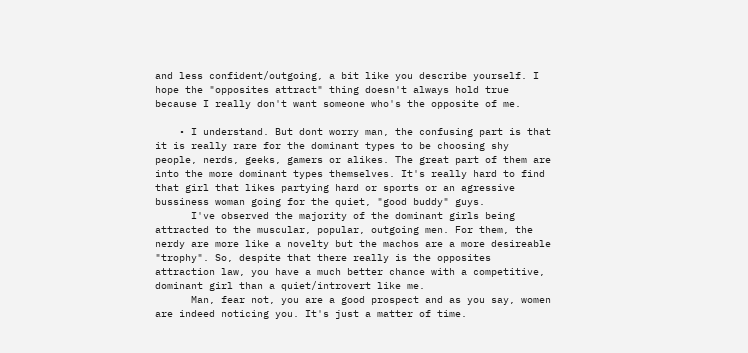and less confident/outgoing, a bit like you describe yourself. I hope the "opposites attract" thing doesn't always hold true because I really don't want someone who's the opposite of me.

    • I understand. But dont worry man, the confusing part is that it is really rare for the dominant types to be choosing shy people, nerds, geeks, gamers or alikes. The great part of them are into the more dominant types themselves. It's really hard to find that girl that likes partying hard or sports or an agressive bussiness woman going for the quiet, "good buddy" guys.
      I've observed the majority of the dominant girls being attracted to the muscular, popular, outgoing men. For them, the nerdy are more like a novelty but the machos are a more desireable "trophy". So, despite that there really is the opposites attraction law, you have a much better chance with a competitive, dominant girl than a quiet/introvert like me.
      Man, fear not, you are a good prospect and as you say, women are indeed noticing you. It's just a matter of time.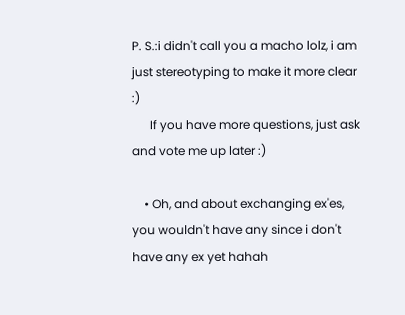P. S.:i didn't call you a macho lolz, i am just stereotyping to make it more clear :)
      If you have more questions, just ask and vote me up later :)

    • Oh, and about exchanging ex'es, you wouldn't have any since i don't have any ex yet hahah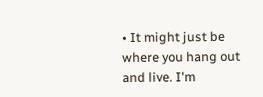• It might just be where you hang out and live. I'm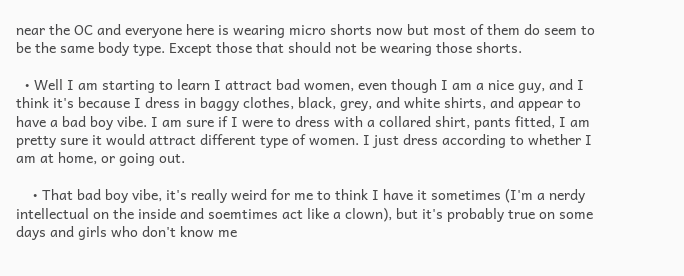near the OC and everyone here is wearing micro shorts now but most of them do seem to be the same body type. Except those that should not be wearing those shorts.

  • Well I am starting to learn I attract bad women, even though I am a nice guy, and I think it's because I dress in baggy clothes, black, grey, and white shirts, and appear to have a bad boy vibe. I am sure if I were to dress with a collared shirt, pants fitted, I am pretty sure it would attract different type of women. I just dress according to whether I am at home, or going out.

    • That bad boy vibe, it's really weird for me to think I have it sometimes (I'm a nerdy intellectual on the inside and soemtimes act like a clown), but it's probably true on some days and girls who don't know me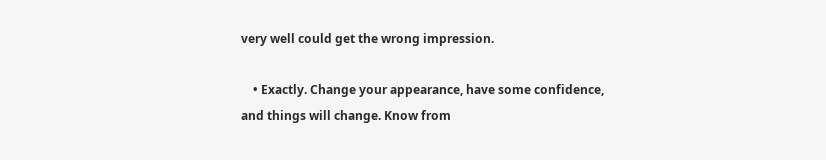very well could get the wrong impression.

    • Exactly. Change your appearance, have some confidence, and things will change. Know from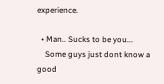experience.

  • Man.. Sucks to be you...
    Some guys just dont know a good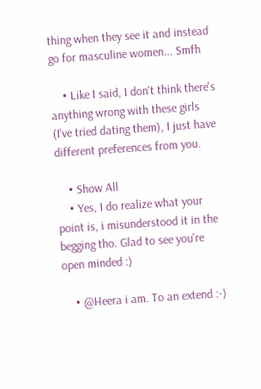thing when they see it and instead go for masculine women... Smfh

    • Like I said, I don't think there's anything wrong with these girls (I've tried dating them), I just have different preferences from you.

    • Show All
    • Yes, I do realize what your point is, i misunderstood it in the begging tho. Glad to see you're open minded :)

    • @Heera i am. To an extend :-)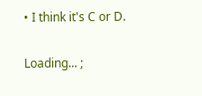• I think it's C or D.

Loading... ;